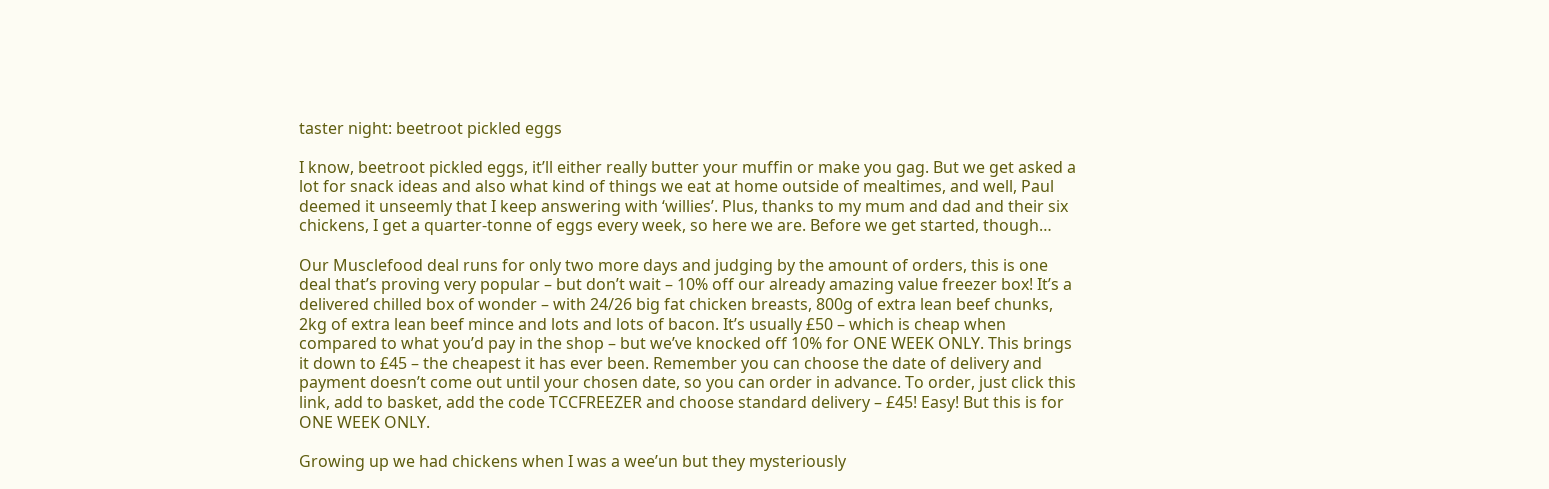taster night: beetroot pickled eggs

I know, beetroot pickled eggs, it’ll either really butter your muffin or make you gag. But we get asked a lot for snack ideas and also what kind of things we eat at home outside of mealtimes, and well, Paul deemed it unseemly that I keep answering with ‘willies’. Plus, thanks to my mum and dad and their six chickens, I get a quarter-tonne of eggs every week, so here we are. Before we get started, though…

Our Musclefood deal runs for only two more days and judging by the amount of orders, this is one deal that’s proving very popular – but don’t wait – 10% off our already amazing value freezer box! It’s a delivered chilled box of wonder – with 24/26 big fat chicken breasts, 800g of extra lean beef chunks, 2kg of extra lean beef mince and lots and lots of bacon. It’s usually £50 – which is cheap when compared to what you’d pay in the shop – but we’ve knocked off 10% for ONE WEEK ONLY. This brings it down to £45 – the cheapest it has ever been. Remember you can choose the date of delivery and payment doesn’t come out until your chosen date, so you can order in advance. To order, just click this link, add to basket, add the code TCCFREEZER and choose standard delivery – £45! Easy! But this is for ONE WEEK ONLY.

Growing up we had chickens when I was a wee’un but they mysteriously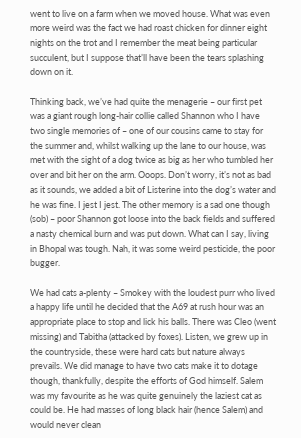went to live on a farm when we moved house. What was even more weird was the fact we had roast chicken for dinner eight nights on the trot and I remember the meat being particular succulent, but I suppose that’ll have been the tears splashing down on it.

Thinking back, we’ve had quite the menagerie – our first pet was a giant rough long-hair collie called Shannon who I have two single memories of – one of our cousins came to stay for the summer and, whilst walking up the lane to our house, was met with the sight of a dog twice as big as her who tumbled her over and bit her on the arm. Ooops. Don’t worry, it’s not as bad as it sounds, we added a bit of Listerine into the dog’s water and he was fine. I jest I jest. The other memory is a sad one though (sob) – poor Shannon got loose into the back fields and suffered a nasty chemical burn and was put down. What can I say, living in Bhopal was tough. Nah, it was some weird pesticide, the poor bugger.

We had cats a-plenty – Smokey with the loudest purr who lived a happy life until he decided that the A69 at rush hour was an appropriate place to stop and lick his balls. There was Cleo (went missing) and Tabitha (attacked by foxes). Listen, we grew up in the countryside, these were hard cats but nature always prevails. We did manage to have two cats make it to dotage though, thankfully, despite the efforts of God himself. Salem was my favourite as he was quite genuinely the laziest cat as could be. He had masses of long black hair (hence Salem) and would never clean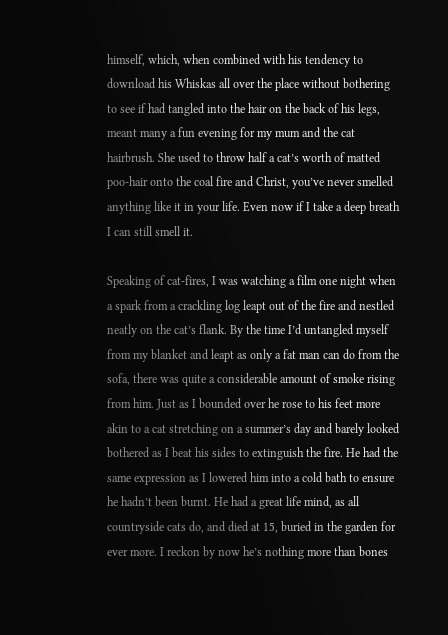himself, which, when combined with his tendency to download his Whiskas all over the place without bothering to see if had tangled into the hair on the back of his legs, meant many a fun evening for my mum and the cat hairbrush. She used to throw half a cat’s worth of matted poo-hair onto the coal fire and Christ, you’ve never smelled anything like it in your life. Even now if I take a deep breath I can still smell it.

Speaking of cat-fires, I was watching a film one night when a spark from a crackling log leapt out of the fire and nestled neatly on the cat’s flank. By the time I’d untangled myself from my blanket and leapt as only a fat man can do from the sofa, there was quite a considerable amount of smoke rising from him. Just as I bounded over he rose to his feet more akin to a cat stretching on a summer’s day and barely looked bothered as I beat his sides to extinguish the fire. He had the same expression as I lowered him into a cold bath to ensure he hadn’t been burnt. He had a great life mind, as all countryside cats do, and died at 15, buried in the garden for ever more. I reckon by now he’s nothing more than bones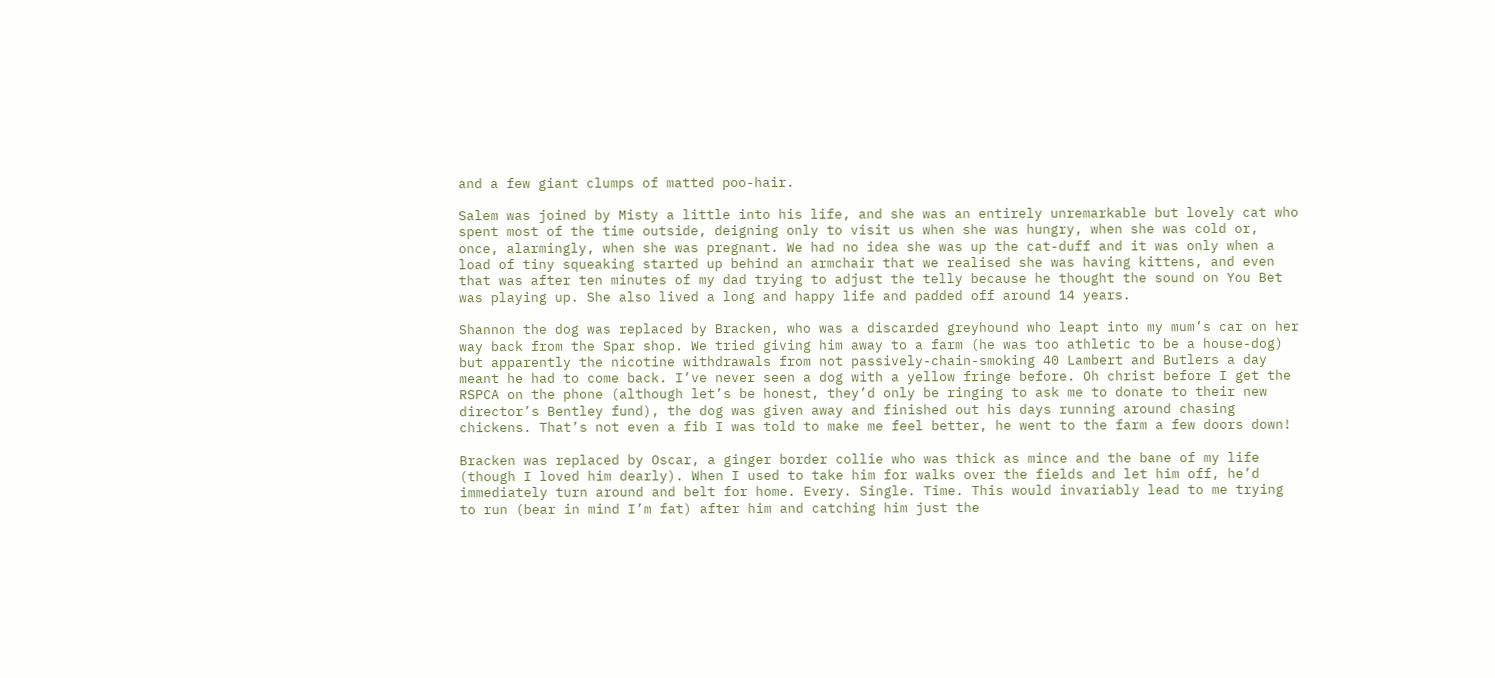and a few giant clumps of matted poo-hair.

Salem was joined by Misty a little into his life, and she was an entirely unremarkable but lovely cat who spent most of the time outside, deigning only to visit us when she was hungry, when she was cold or, once, alarmingly, when she was pregnant. We had no idea she was up the cat-duff and it was only when a load of tiny squeaking started up behind an armchair that we realised she was having kittens, and even that was after ten minutes of my dad trying to adjust the telly because he thought the sound on You Bet was playing up. She also lived a long and happy life and padded off around 14 years.

Shannon the dog was replaced by Bracken, who was a discarded greyhound who leapt into my mum’s car on her way back from the Spar shop. We tried giving him away to a farm (he was too athletic to be a house-dog) but apparently the nicotine withdrawals from not passively-chain-smoking 40 Lambert and Butlers a day meant he had to come back. I’ve never seen a dog with a yellow fringe before. Oh christ before I get the RSPCA on the phone (although let’s be honest, they’d only be ringing to ask me to donate to their new director’s Bentley fund), the dog was given away and finished out his days running around chasing chickens. That’s not even a fib I was told to make me feel better, he went to the farm a few doors down!

Bracken was replaced by Oscar, a ginger border collie who was thick as mince and the bane of my life (though I loved him dearly). When I used to take him for walks over the fields and let him off, he’d immediately turn around and belt for home. Every. Single. Time. This would invariably lead to me trying to run (bear in mind I’m fat) after him and catching him just the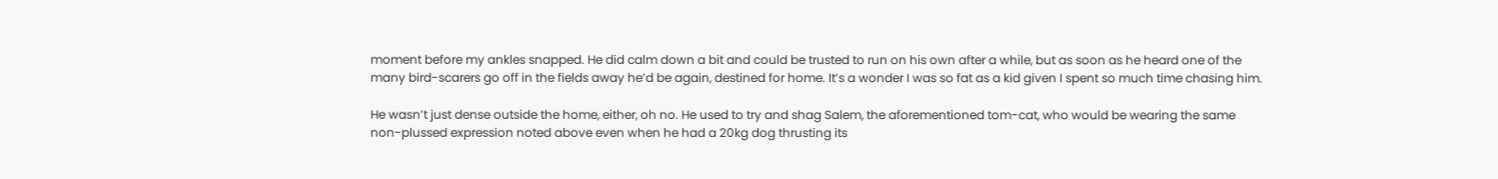moment before my ankles snapped. He did calm down a bit and could be trusted to run on his own after a while, but as soon as he heard one of the many bird-scarers go off in the fields away he’d be again, destined for home. It’s a wonder I was so fat as a kid given I spent so much time chasing him.

He wasn’t just dense outside the home, either, oh no. He used to try and shag Salem, the aforementioned tom-cat, who would be wearing the same non-plussed expression noted above even when he had a 20kg dog thrusting its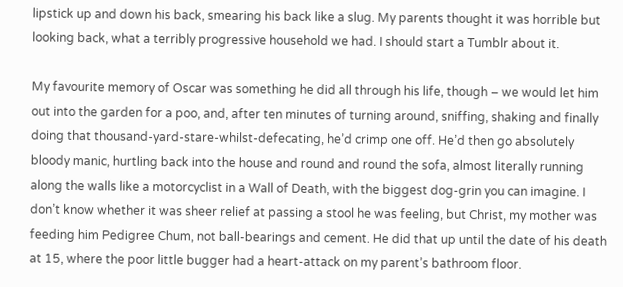lipstick up and down his back, smearing his back like a slug. My parents thought it was horrible but looking back, what a terribly progressive household we had. I should start a Tumblr about it.

My favourite memory of Oscar was something he did all through his life, though – we would let him out into the garden for a poo, and, after ten minutes of turning around, sniffing, shaking and finally doing that thousand-yard-stare-whilst-defecating, he’d crimp one off. He’d then go absolutely bloody manic, hurtling back into the house and round and round the sofa, almost literally running along the walls like a motorcyclist in a Wall of Death, with the biggest dog-grin you can imagine. I don’t know whether it was sheer relief at passing a stool he was feeling, but Christ, my mother was feeding him Pedigree Chum, not ball-bearings and cement. He did that up until the date of his death at 15, where the poor little bugger had a heart-attack on my parent’s bathroom floor.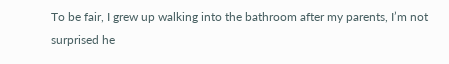To be fair, I grew up walking into the bathroom after my parents, I’m not surprised he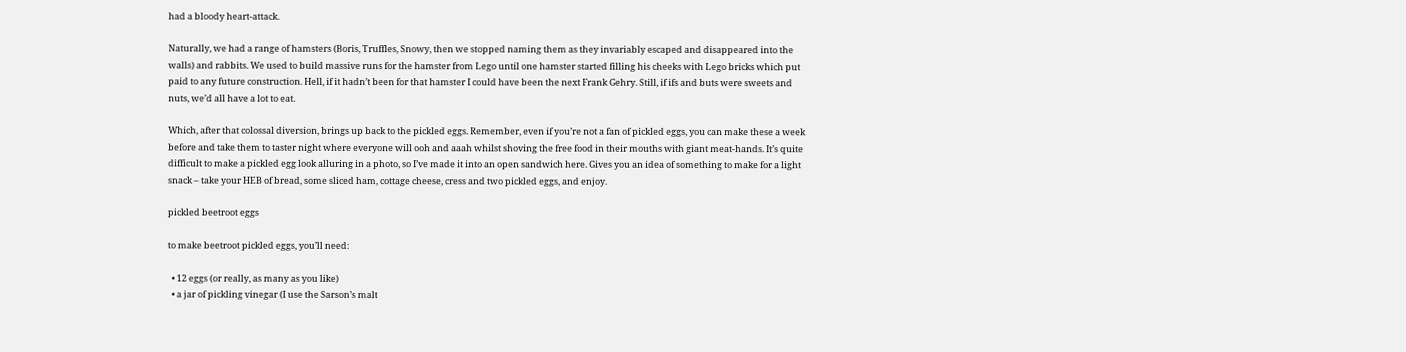had a bloody heart-attack.

Naturally, we had a range of hamsters (Boris, Truffles, Snowy, then we stopped naming them as they invariably escaped and disappeared into the walls) and rabbits. We used to build massive runs for the hamster from Lego until one hamster started filling his cheeks with Lego bricks which put paid to any future construction. Hell, if it hadn’t been for that hamster I could have been the next Frank Gehry. Still, if ifs and buts were sweets and nuts, we’d all have a lot to eat.

Which, after that colossal diversion, brings up back to the pickled eggs. Remember, even if you’re not a fan of pickled eggs, you can make these a week before and take them to taster night where everyone will ooh and aaah whilst shoving the free food in their mouths with giant meat-hands. It’s quite difficult to make a pickled egg look alluring in a photo, so I’ve made it into an open sandwich here. Gives you an idea of something to make for a light snack – take your HEB of bread, some sliced ham, cottage cheese, cress and two pickled eggs, and enjoy.

pickled beetroot eggs

to make beetroot pickled eggs, you’ll need:

  • 12 eggs (or really, as many as you like)
  • a jar of pickling vinegar (I use the Sarson’s malt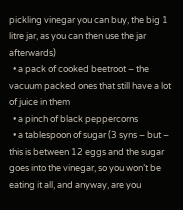pickling vinegar you can buy, the big 1 litre jar, as you can then use the jar afterwards)
  • a pack of cooked beetroot – the vacuum packed ones that still have a lot of juice in them
  • a pinch of black peppercorns
  • a tablespoon of sugar (3 syns – but – this is between 12 eggs and the sugar goes into the vinegar, so you won’t be eating it all, and anyway, are you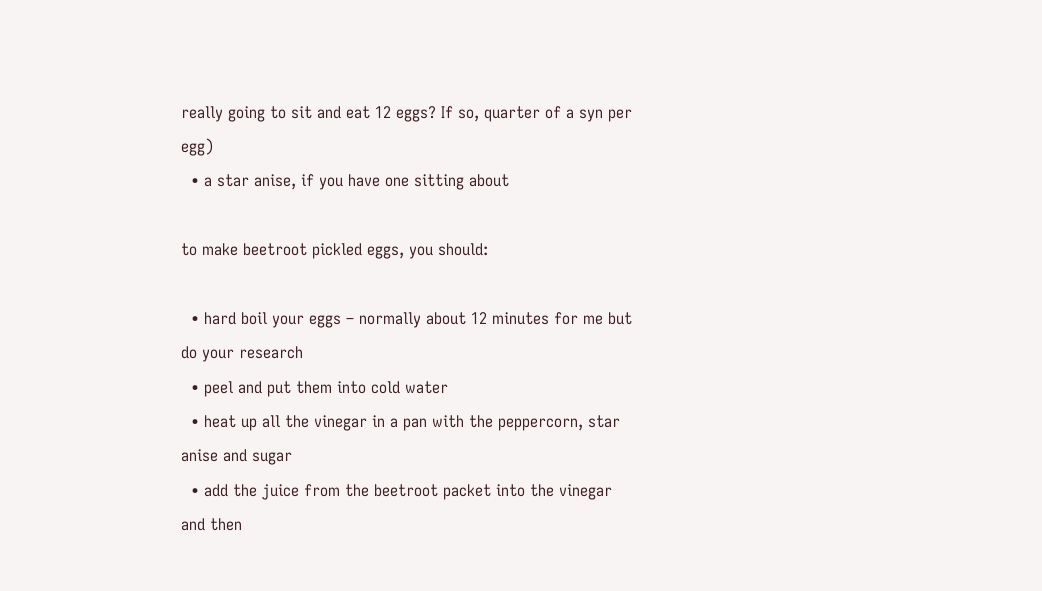really going to sit and eat 12 eggs? If so, quarter of a syn per egg)
  • a star anise, if you have one sitting about

to make beetroot pickled eggs, you should:

  • hard boil your eggs – normally about 12 minutes for me but do your research
  • peel and put them into cold water
  • heat up all the vinegar in a pan with the peppercorn, star anise and sugar
  • add the juice from the beetroot packet into the vinegar and then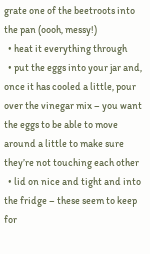grate one of the beetroots into the pan (oooh, messy!)
  • heat it everything through
  • put the eggs into your jar and, once it has cooled a little, pour over the vinegar mix – you want the eggs to be able to move around a little to make sure they’re not touching each other
  • lid on nice and tight and into the fridge – these seem to keep for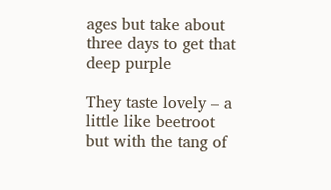ages but take about three days to get that deep purple

They taste lovely – a little like beetroot but with the tang of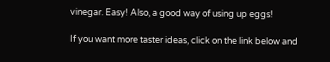vinegar. Easy! Also, a good way of using up eggs!

If you want more taster ideas, click on the link below and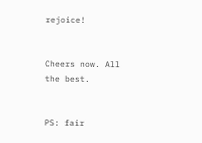rejoice!


Cheers now. All the best.


PS: fair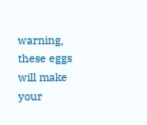warning, these eggs will make your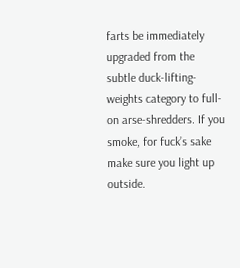farts be immediately upgraded from the subtle duck-lifting-weights category to full-on arse-shredders. If you smoke, for fuck’s sake make sure you light up outside.